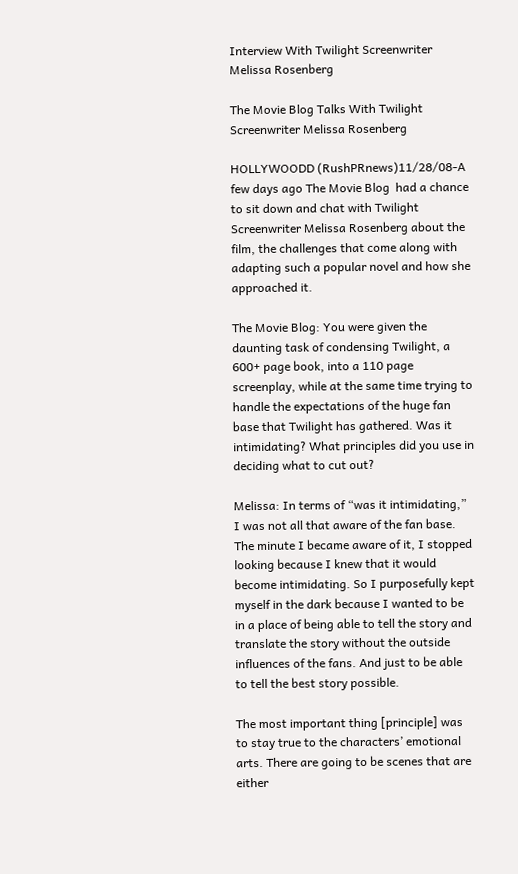Interview With Twilight Screenwriter Melissa Rosenberg

The Movie Blog Talks With Twilight Screenwriter Melissa Rosenberg

HOLLYWOODD (RushPRnews)11/28/08-A few days ago The Movie Blog  had a chance to sit down and chat with Twilight Screenwriter Melissa Rosenberg about the film, the challenges that come along with adapting such a popular novel and how she approached it.

The Movie Blog: You were given the daunting task of condensing Twilight, a 600+ page book, into a 110 page screenplay, while at the same time trying to handle the expectations of the huge fan base that Twilight has gathered. Was it intimidating? What principles did you use in deciding what to cut out?

Melissa: In terms of “was it intimidating,” I was not all that aware of the fan base. The minute I became aware of it, I stopped looking because I knew that it would become intimidating. So I purposefully kept myself in the dark because I wanted to be in a place of being able to tell the story and translate the story without the outside influences of the fans. And just to be able to tell the best story possible.

The most important thing [principle] was to stay true to the characters’ emotional arts. There are going to be scenes that are either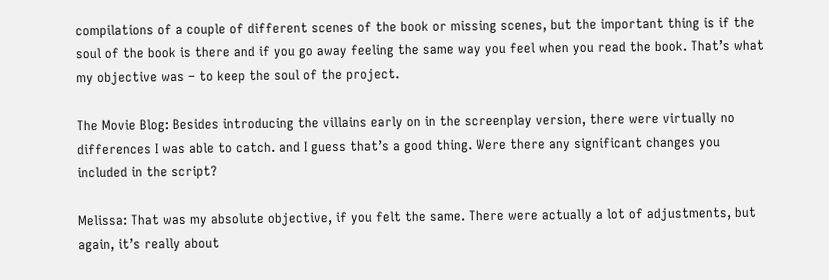compilations of a couple of different scenes of the book or missing scenes, but the important thing is if the soul of the book is there and if you go away feeling the same way you feel when you read the book. That’s what my objective was – to keep the soul of the project.

The Movie Blog: Besides introducing the villains early on in the screenplay version, there were virtually no differences I was able to catch. and I guess that’s a good thing. Were there any significant changes you included in the script?

Melissa: That was my absolute objective, if you felt the same. There were actually a lot of adjustments, but again, it’s really about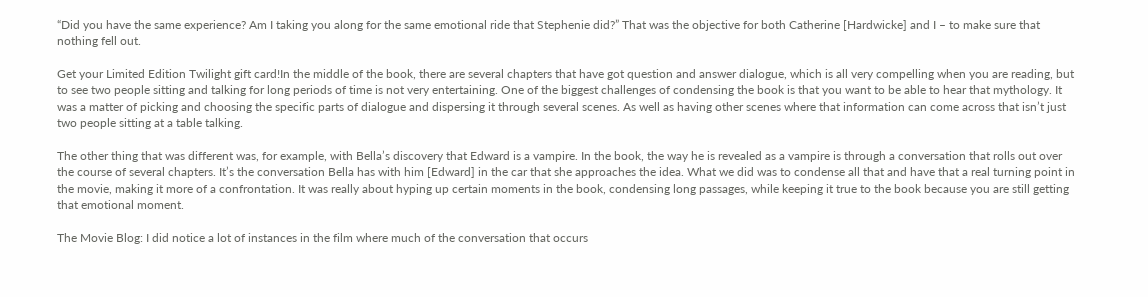“Did you have the same experience? Am I taking you along for the same emotional ride that Stephenie did?” That was the objective for both Catherine [Hardwicke] and I – to make sure that nothing fell out.

Get your Limited Edition Twilight gift card!In the middle of the book, there are several chapters that have got question and answer dialogue, which is all very compelling when you are reading, but to see two people sitting and talking for long periods of time is not very entertaining. One of the biggest challenges of condensing the book is that you want to be able to hear that mythology. It was a matter of picking and choosing the specific parts of dialogue and dispersing it through several scenes. As well as having other scenes where that information can come across that isn’t just two people sitting at a table talking.

The other thing that was different was, for example, with Bella’s discovery that Edward is a vampire. In the book, the way he is revealed as a vampire is through a conversation that rolls out over the course of several chapters. It’s the conversation Bella has with him [Edward] in the car that she approaches the idea. What we did was to condense all that and have that a real turning point in the movie, making it more of a confrontation. It was really about hyping up certain moments in the book, condensing long passages, while keeping it true to the book because you are still getting that emotional moment.

The Movie Blog: I did notice a lot of instances in the film where much of the conversation that occurs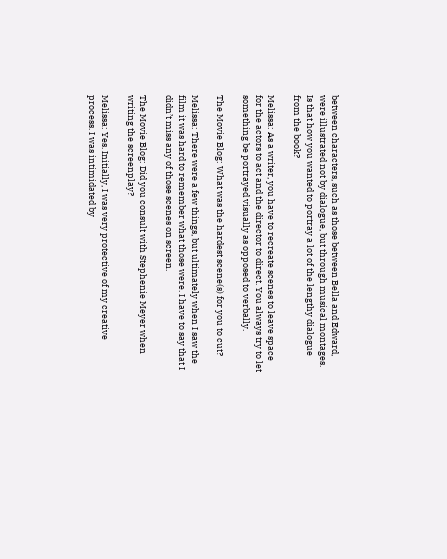between characters, such as those between Bella and Edward, were illustrated not by dialogue, but through musical montages. Is that how you wanted to portray a lot of the lengthy dialogue from the book?

Melissa: As a writer, you have to recreate scenes to leave space for the actors to act and the director to direct. You always try to let something be portrayed visually as opposed to verbally.

The Movie Blog: What was the hardest scene(s) for you to cut?

Melissa: There were a few things, but ultimately when I saw the film it was hard to remember what those were. I have to say that I didn’t miss any of those scenes on screen.

The Movie Blog: Did you consult with Stephenie Meyer when writing the screenplay?

Melissa: Yes. Initially, I was very protective of my creative process. I was intimidated by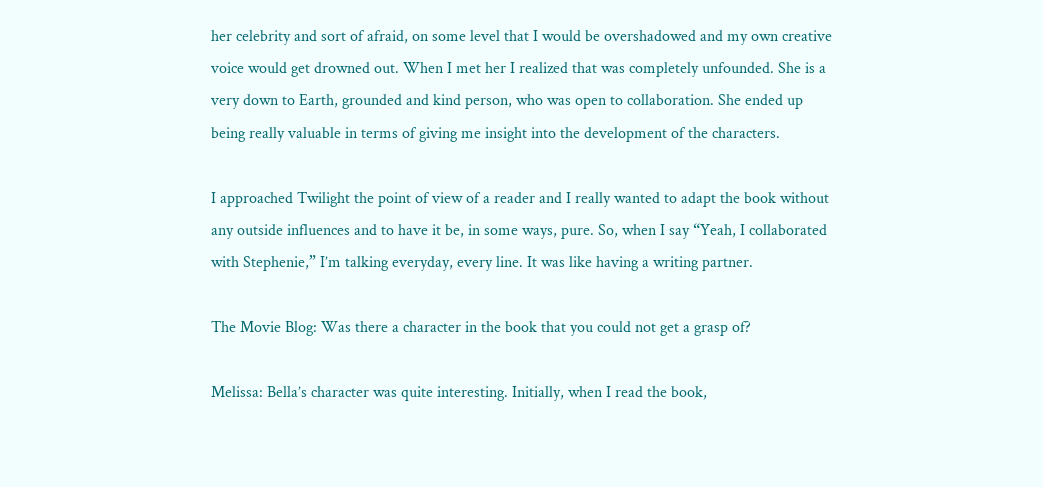her celebrity and sort of afraid, on some level that I would be overshadowed and my own creative voice would get drowned out. When I met her I realized that was completely unfounded. She is a very down to Earth, grounded and kind person, who was open to collaboration. She ended up being really valuable in terms of giving me insight into the development of the characters.

I approached Twilight the point of view of a reader and I really wanted to adapt the book without any outside influences and to have it be, in some ways, pure. So, when I say “Yeah, I collaborated with Stephenie,” I’m talking everyday, every line. It was like having a writing partner.

The Movie Blog: Was there a character in the book that you could not get a grasp of?

Melissa: Bella’s character was quite interesting. Initially, when I read the book,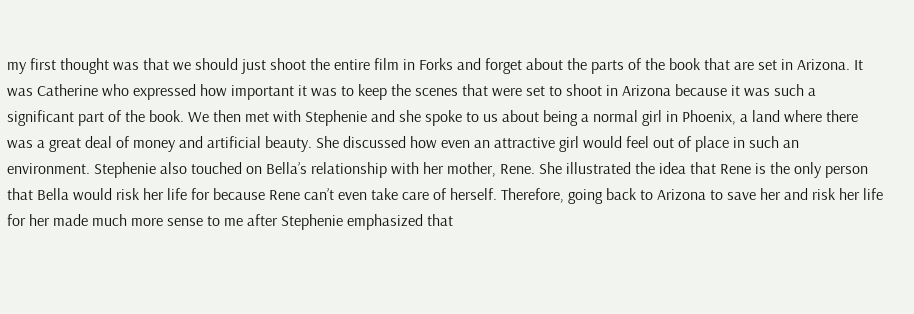my first thought was that we should just shoot the entire film in Forks and forget about the parts of the book that are set in Arizona. It was Catherine who expressed how important it was to keep the scenes that were set to shoot in Arizona because it was such a significant part of the book. We then met with Stephenie and she spoke to us about being a normal girl in Phoenix, a land where there was a great deal of money and artificial beauty. She discussed how even an attractive girl would feel out of place in such an environment. Stephenie also touched on Bella’s relationship with her mother, Rene. She illustrated the idea that Rene is the only person that Bella would risk her life for because Rene can’t even take care of herself. Therefore, going back to Arizona to save her and risk her life for her made much more sense to me after Stephenie emphasized that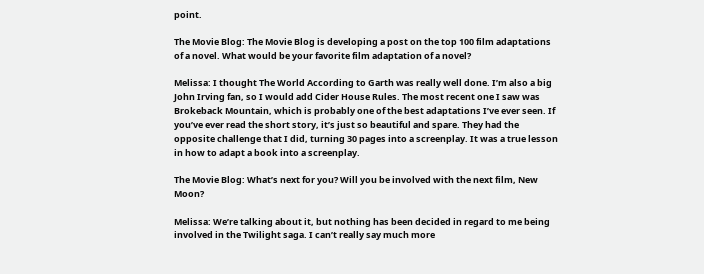point.

The Movie Blog: The Movie Blog is developing a post on the top 100 film adaptations of a novel. What would be your favorite film adaptation of a novel?

Melissa: I thought The World According to Garth was really well done. I’m also a big John Irving fan, so I would add Cider House Rules. The most recent one I saw was Brokeback Mountain, which is probably one of the best adaptations I’ve ever seen. If you’ve ever read the short story, it’s just so beautiful and spare. They had the opposite challenge that I did, turning 30 pages into a screenplay. It was a true lesson in how to adapt a book into a screenplay.

The Movie Blog: What’s next for you? Will you be involved with the next film, New Moon?

Melissa: We’re talking about it, but nothing has been decided in regard to me being involved in the Twilight saga. I can’t really say much more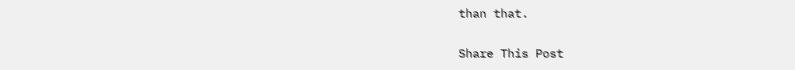than that.

Share This Post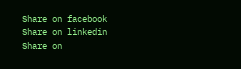Share on facebook
Share on linkedin
Share on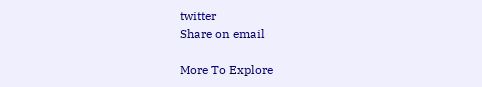twitter
Share on email

More To Explore